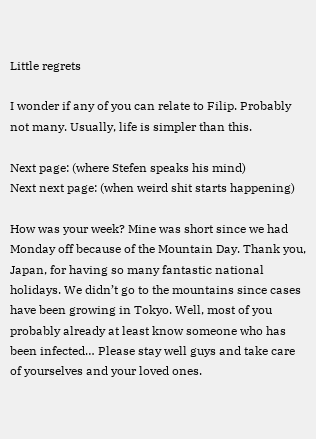Little regrets

I wonder if any of you can relate to Filip. Probably not many. Usually, life is simpler than this.

Next page: (where Stefen speaks his mind)
Next next page: (when weird shit starts happening)

How was your week? Mine was short since we had Monday off because of the Mountain Day. Thank you, Japan, for having so many fantastic national holidays. We didn’t go to the mountains since cases have been growing in Tokyo. Well, most of you probably already at least know someone who has been infected… Please stay well guys and take care of yourselves and your loved ones.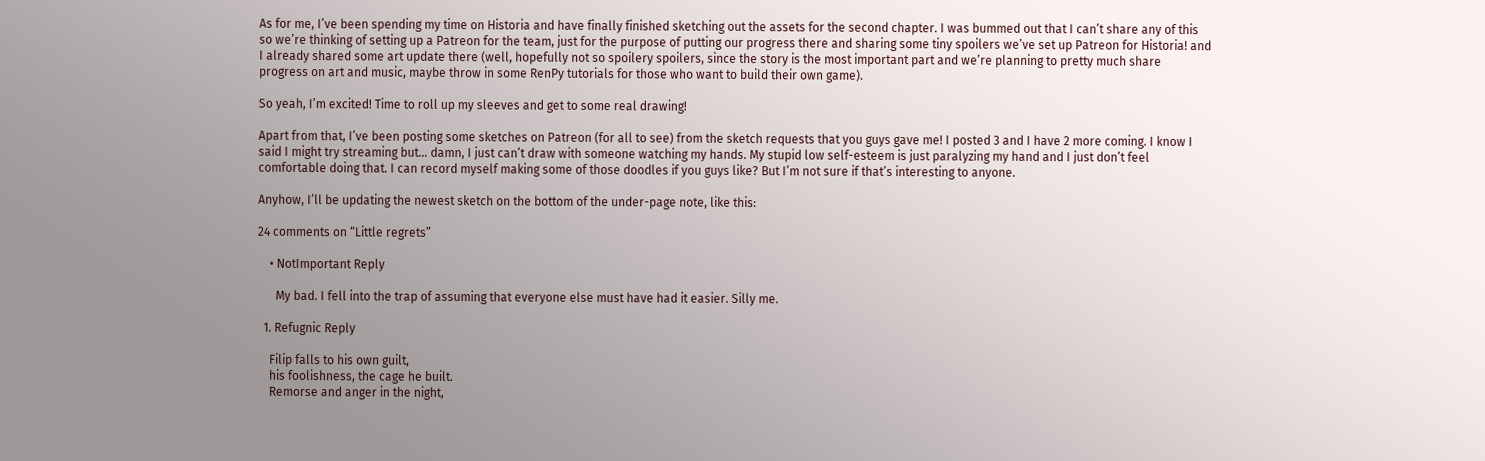As for me, I’ve been spending my time on Historia and have finally finished sketching out the assets for the second chapter. I was bummed out that I can’t share any of this so we’re thinking of setting up a Patreon for the team, just for the purpose of putting our progress there and sharing some tiny spoilers we’ve set up Patreon for Historia! and I already shared some art update there (well, hopefully not so spoilery spoilers, since the story is the most important part and we’re planning to pretty much share progress on art and music, maybe throw in some RenPy tutorials for those who want to build their own game).

So yeah, I’m excited! Time to roll up my sleeves and get to some real drawing!

Apart from that, I’ve been posting some sketches on Patreon (for all to see) from the sketch requests that you guys gave me! I posted 3 and I have 2 more coming. I know I said I might try streaming but… damn, I just can’t draw with someone watching my hands. My stupid low self-esteem is just paralyzing my hand and I just don’t feel comfortable doing that. I can record myself making some of those doodles if you guys like? But I’m not sure if that’s interesting to anyone.

Anyhow, I’ll be updating the newest sketch on the bottom of the under-page note, like this:

24 comments on “Little regrets”

    • NotImportant Reply

      My bad. I fell into the trap of assuming that everyone else must have had it easier. Silly me.

  1. Refugnic Reply

    Filip falls to his own guilt,
    his foolishness, the cage he built.
    Remorse and anger in the night,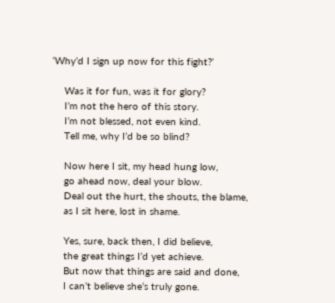‘Why’d I sign up now for this fight?’

    Was it for fun, was it for glory?
    I’m not the hero of this story.
    I’m not blessed, not even kind.
    Tell me, why I’d be so blind?

    Now here I sit, my head hung low,
    go ahead now, deal your blow.
    Deal out the hurt, the shouts, the blame,
    as I sit here, lost in shame.

    Yes, sure, back then, I did believe,
    the great things I’d yet achieve.
    But now that things are said and done,
    I can’t believe she’s truly gone.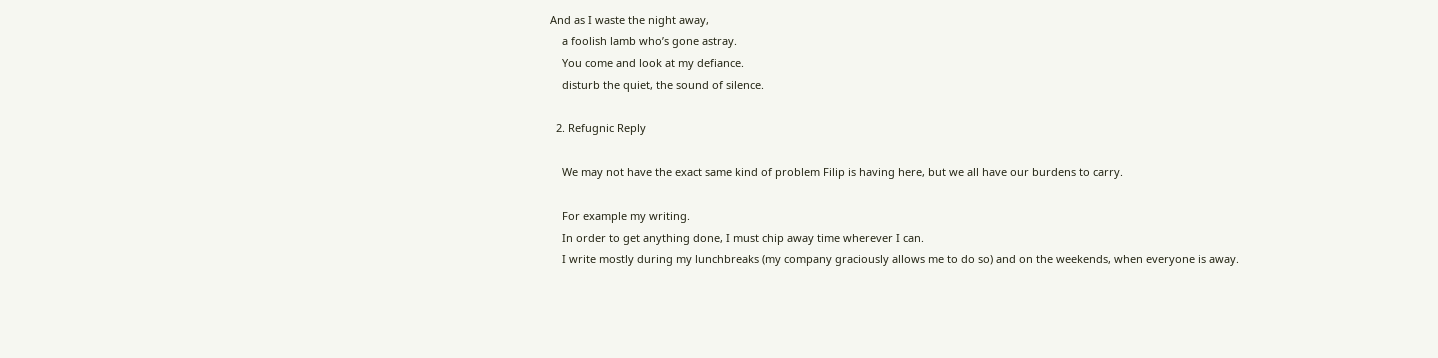And as I waste the night away,
    a foolish lamb who’s gone astray.
    You come and look at my defiance.
    disturb the quiet, the sound of silence.

  2. Refugnic Reply

    We may not have the exact same kind of problem Filip is having here, but we all have our burdens to carry.

    For example my writing.
    In order to get anything done, I must chip away time wherever I can.
    I write mostly during my lunchbreaks (my company graciously allows me to do so) and on the weekends, when everyone is away.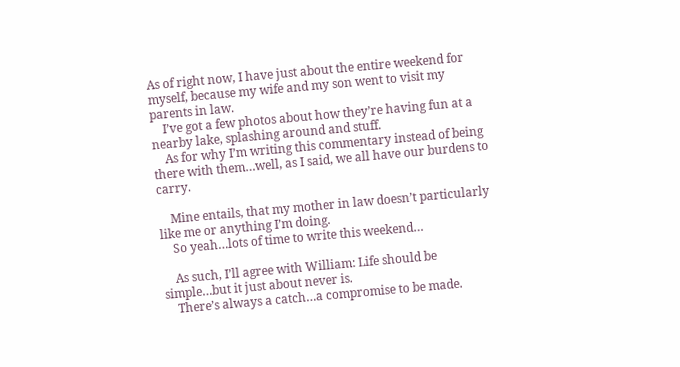As of right now, I have just about the entire weekend for myself, because my wife and my son went to visit my parents in law.
    I’ve got a few photos about how they’re having fun at a nearby lake, splashing around and stuff.
    As for why I’m writing this commentary instead of being there with them…well, as I said, we all have our burdens to carry.

    Mine entails, that my mother in law doesn’t particularly like me or anything I’m doing.
    So yeah…lots of time to write this weekend…

    As such, I’ll agree with William: Life should be simple…but it just about never is.
    There’s always a catch…a compromise to be made.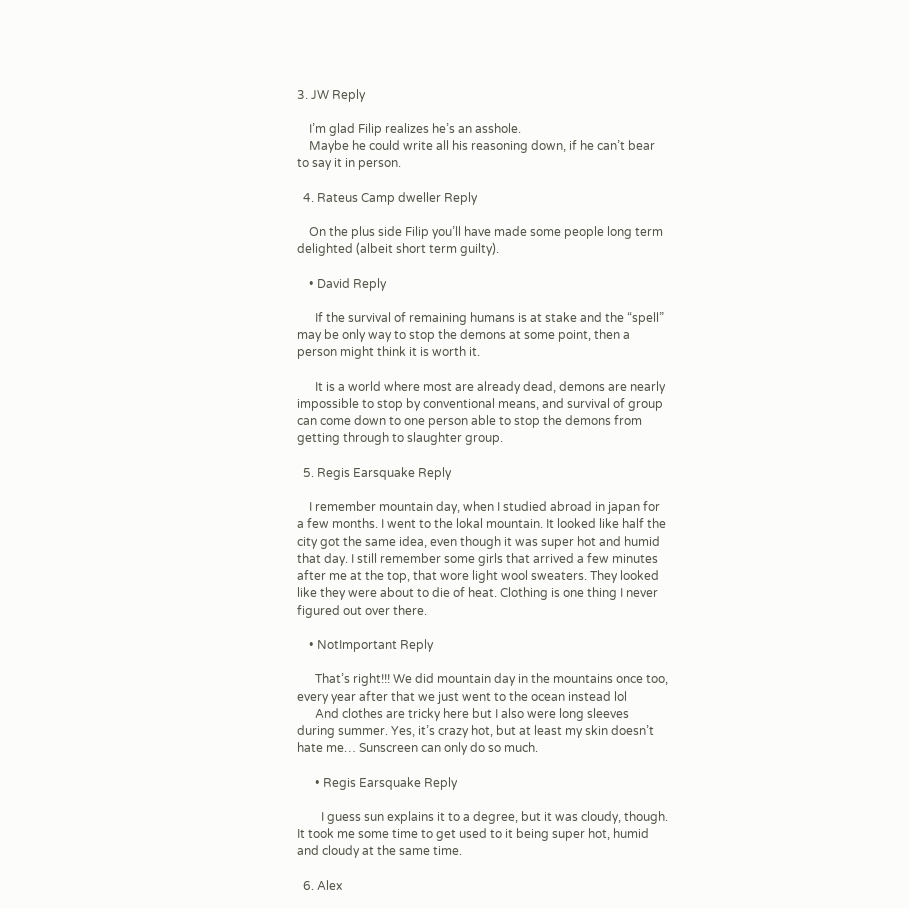3. JW Reply

    I’m glad Filip realizes he’s an asshole.
    Maybe he could write all his reasoning down, if he can’t bear to say it in person.

  4. Rateus Camp dweller Reply

    On the plus side Filip you’ll have made some people long term delighted (albeit short term guilty).

    • David Reply

      If the survival of remaining humans is at stake and the “spell” may be only way to stop the demons at some point, then a person might think it is worth it.

      It is a world where most are already dead, demons are nearly impossible to stop by conventional means, and survival of group can come down to one person able to stop the demons from getting through to slaughter group.

  5. Regis Earsquake Reply

    I remember mountain day, when I studied abroad in japan for a few months. I went to the lokal mountain. It looked like half the city got the same idea, even though it was super hot and humid that day. I still remember some girls that arrived a few minutes after me at the top, that wore light wool sweaters. They looked like they were about to die of heat. Clothing is one thing I never figured out over there.

    • NotImportant Reply

      That’s right!!! We did mountain day in the mountains once too, every year after that we just went to the ocean instead lol
      And clothes are tricky here but I also were long sleeves during summer. Yes, it’s crazy hot, but at least my skin doesn’t hate me… Sunscreen can only do so much.

      • Regis Earsquake Reply

        I guess sun explains it to a degree, but it was cloudy, though. It took me some time to get used to it being super hot, humid and cloudy at the same time.

  6. Alex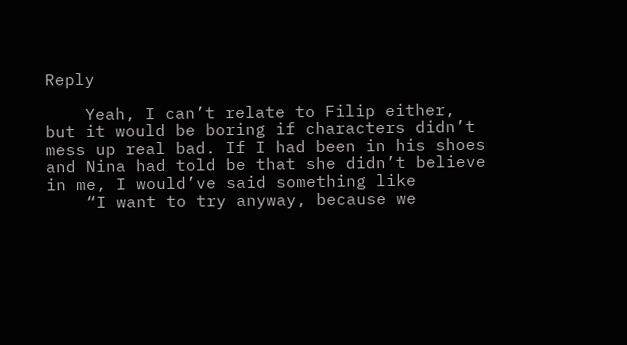Reply

    Yeah, I can’t relate to Filip either, but it would be boring if characters didn’t mess up real bad. If I had been in his shoes and Nina had told be that she didn’t believe in me, I would’ve said something like
    “I want to try anyway, because we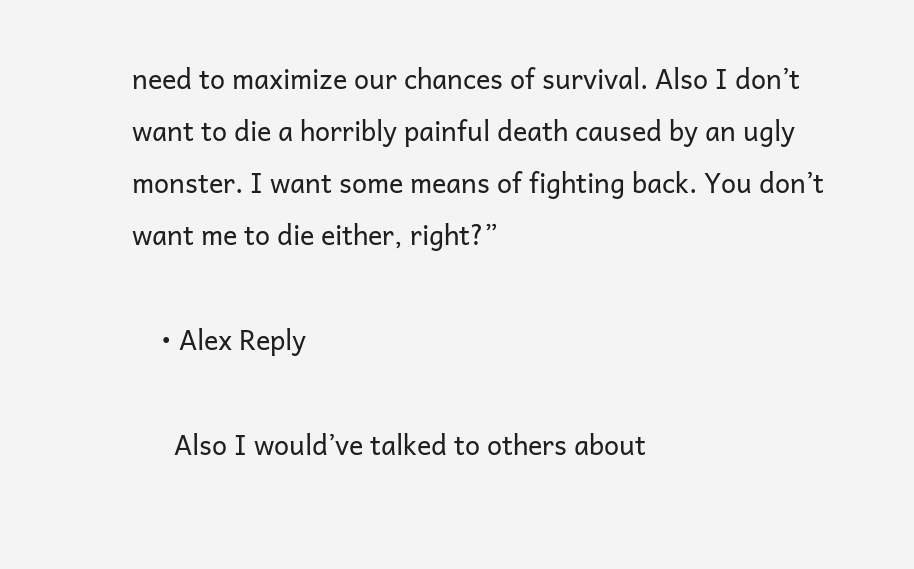need to maximize our chances of survival. Also I don’t want to die a horribly painful death caused by an ugly monster. I want some means of fighting back. You don’t want me to die either, right?”

    • Alex Reply

      Also I would’ve talked to others about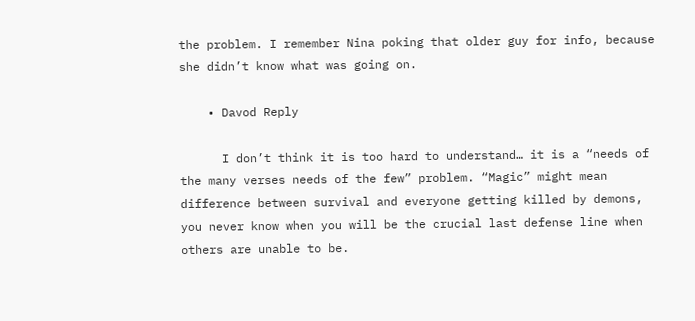the problem. I remember Nina poking that older guy for info, because she didn’t know what was going on.

    • Davod Reply

      I don’t think it is too hard to understand… it is a “needs of the many verses needs of the few” problem. “Magic” might mean difference between survival and everyone getting killed by demons, you never know when you will be the crucial last defense line when others are unable to be.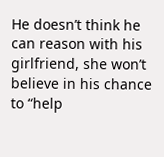He doesn’t think he can reason with his girlfriend, she won’t believe in his chance to “help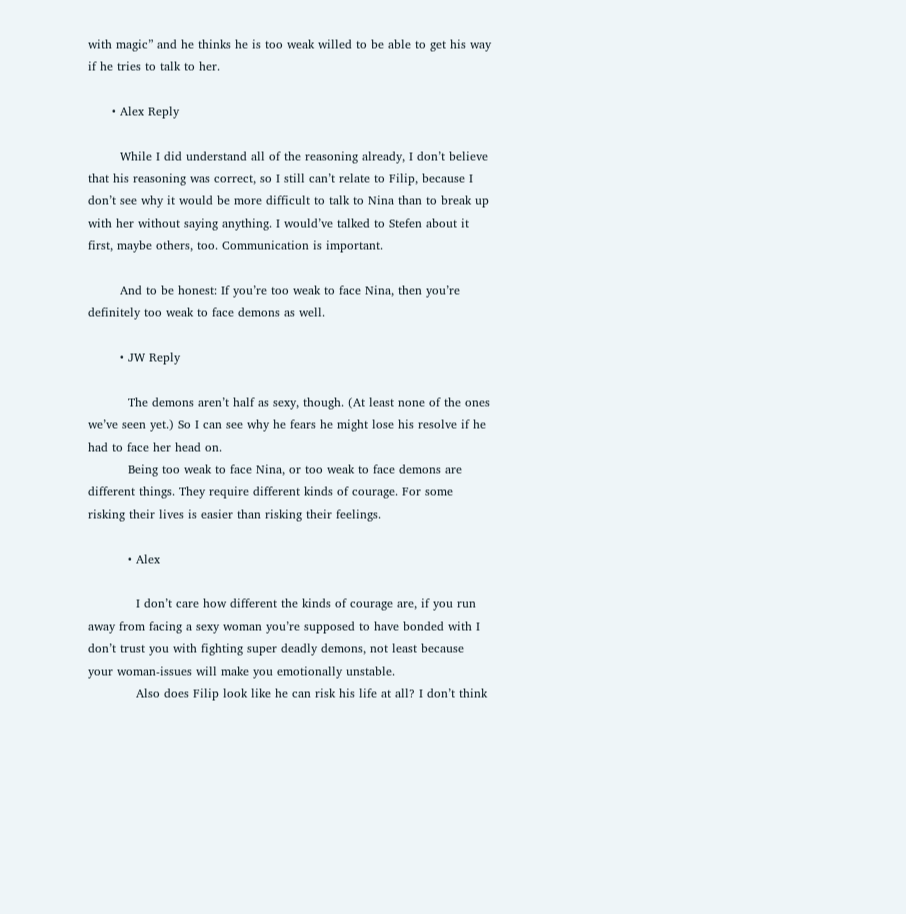with magic” and he thinks he is too weak willed to be able to get his way if he tries to talk to her.

      • Alex Reply

        While I did understand all of the reasoning already, I don’t believe that his reasoning was correct, so I still can’t relate to Filip, because I don’t see why it would be more difficult to talk to Nina than to break up with her without saying anything. I would’ve talked to Stefen about it first, maybe others, too. Communication is important.

        And to be honest: If you’re too weak to face Nina, then you’re definitely too weak to face demons as well.

        • JW Reply

          The demons aren’t half as sexy, though. (At least none of the ones we’ve seen yet.) So I can see why he fears he might lose his resolve if he had to face her head on.
          Being too weak to face Nina, or too weak to face demons are different things. They require different kinds of courage. For some risking their lives is easier than risking their feelings.

          • Alex

            I don’t care how different the kinds of courage are, if you run away from facing a sexy woman you’re supposed to have bonded with I don’t trust you with fighting super deadly demons, not least because your woman-issues will make you emotionally unstable.
            Also does Filip look like he can risk his life at all? I don’t think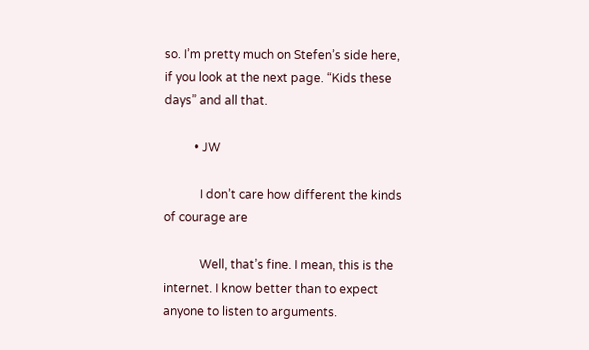so. I’m pretty much on Stefen’s side here, if you look at the next page. “Kids these days” and all that.

          • JW

            I don’t care how different the kinds of courage are

            Well, that’s fine. I mean, this is the internet. I know better than to expect anyone to listen to arguments.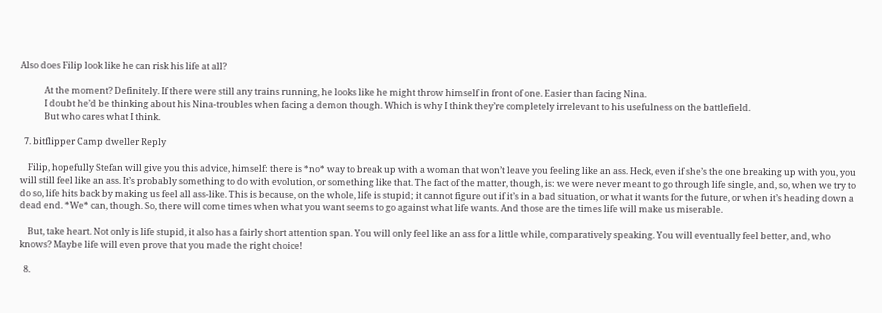Also does Filip look like he can risk his life at all?

            At the moment? Definitely. If there were still any trains running, he looks like he might throw himself in front of one. Easier than facing Nina.
            I doubt he’d be thinking about his Nina-troubles when facing a demon though. Which is why I think they’re completely irrelevant to his usefulness on the battlefield.
            But who cares what I think.

  7. bitflipper Camp dweller Reply

    Filip, hopefully Stefan will give you this advice, himself: there is *no* way to break up with a woman that won’t leave you feeling like an ass. Heck, even if she’s the one breaking up with you, you will still feel like an ass. It’s probably something to do with evolution, or something like that. The fact of the matter, though, is: we were never meant to go through life single, and, so, when we try to do so, life hits back by making us feel all ass-like. This is because, on the whole, life is stupid; it cannot figure out if it’s in a bad situation, or what it wants for the future, or when it’s heading down a dead end. *We* can, though. So, there will come times when what you want seems to go against what life wants. And those are the times life will make us miserable.

    But, take heart. Not only is life stupid, it also has a fairly short attention span. You will only feel like an ass for a little while, comparatively speaking. You will eventually feel better, and, who knows? Maybe life will even prove that you made the right choice!

  8.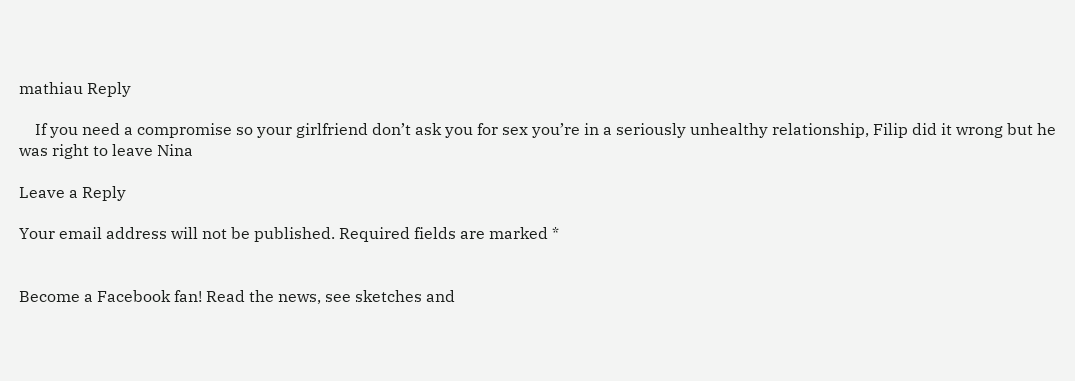mathiau Reply

    If you need a compromise so your girlfriend don’t ask you for sex you’re in a seriously unhealthy relationship, Filip did it wrong but he was right to leave Nina

Leave a Reply

Your email address will not be published. Required fields are marked *


Become a Facebook fan! Read the news, see sketches and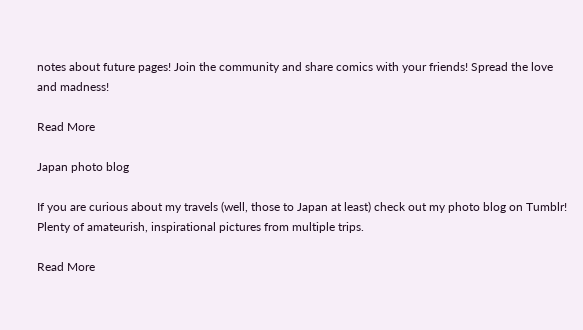notes about future pages! Join the community and share comics with your friends! Spread the love and madness!

Read More

Japan photo blog

If you are curious about my travels (well, those to Japan at least) check out my photo blog on Tumblr! Plenty of amateurish, inspirational pictures from multiple trips.

Read More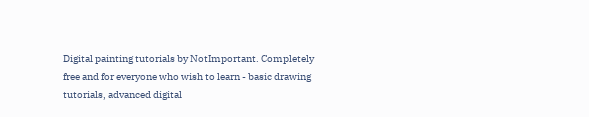Digital painting tutorials by NotImportant. Completely free and for everyone who wish to learn - basic drawing tutorials, advanced digital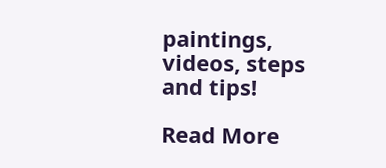paintings, videos, steps and tips!

Read More